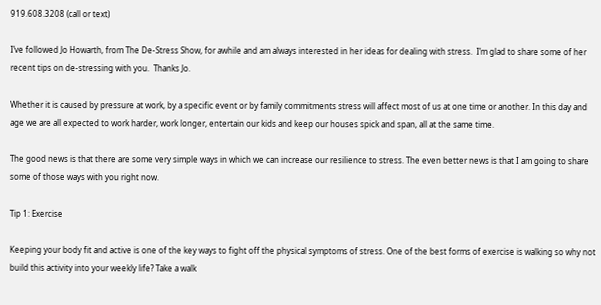919.608.3208 (call or text)

I’ve followed Jo Howarth, from The De-Stress Show, for awhile and am always interested in her ideas for dealing with stress.  I’m glad to share some of her recent tips on de-stressing with you.  Thanks Jo.

Whether it is caused by pressure at work, by a specific event or by family commitments stress will affect most of us at one time or another. In this day and age we are all expected to work harder, work longer, entertain our kids and keep our houses spick and span, all at the same time.

The good news is that there are some very simple ways in which we can increase our resilience to stress. The even better news is that I am going to share some of those ways with you right now.

Tip 1: Exercise

Keeping your body fit and active is one of the key ways to fight off the physical symptoms of stress. One of the best forms of exercise is walking so why not build this activity into your weekly life? Take a walk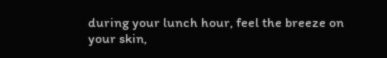during your lunch hour, feel the breeze on your skin,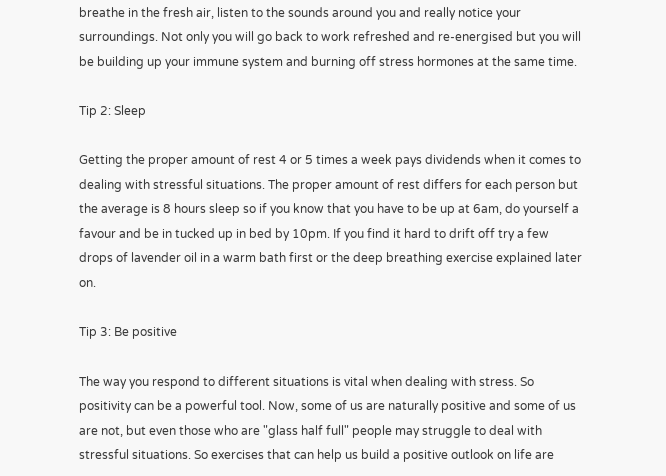breathe in the fresh air, listen to the sounds around you and really notice your surroundings. Not only you will go back to work refreshed and re-energised but you will be building up your immune system and burning off stress hormones at the same time.

Tip 2: Sleep

Getting the proper amount of rest 4 or 5 times a week pays dividends when it comes to dealing with stressful situations. The proper amount of rest differs for each person but the average is 8 hours sleep so if you know that you have to be up at 6am, do yourself a favour and be in tucked up in bed by 10pm. If you find it hard to drift off try a few drops of lavender oil in a warm bath first or the deep breathing exercise explained later on.

Tip 3: Be positive

The way you respond to different situations is vital when dealing with stress. So positivity can be a powerful tool. Now, some of us are naturally positive and some of us are not, but even those who are "glass half full" people may struggle to deal with stressful situations. So exercises that can help us build a positive outlook on life are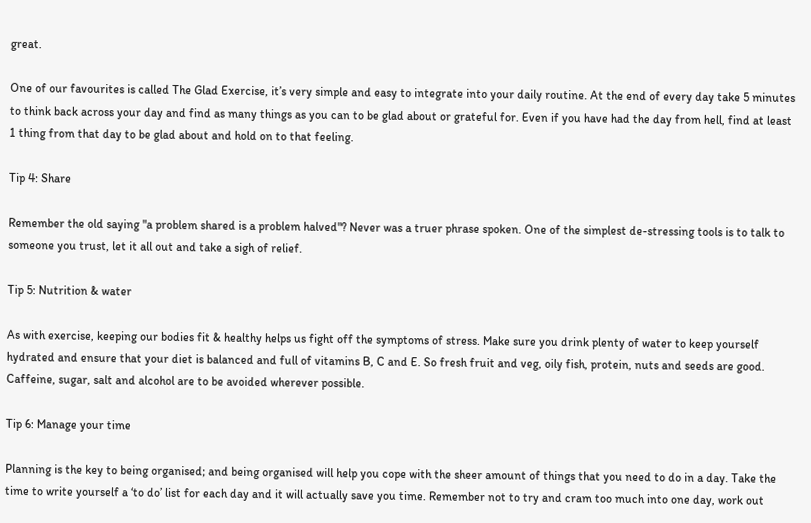great.

One of our favourites is called The Glad Exercise, it’s very simple and easy to integrate into your daily routine. At the end of every day take 5 minutes to think back across your day and find as many things as you can to be glad about or grateful for. Even if you have had the day from hell, find at least 1 thing from that day to be glad about and hold on to that feeling.

Tip 4: Share

Remember the old saying "a problem shared is a problem halved"? Never was a truer phrase spoken. One of the simplest de-stressing tools is to talk to someone you trust, let it all out and take a sigh of relief.

Tip 5: Nutrition & water

As with exercise, keeping our bodies fit & healthy helps us fight off the symptoms of stress. Make sure you drink plenty of water to keep yourself hydrated and ensure that your diet is balanced and full of vitamins B, C and E. So fresh fruit and veg, oily fish, protein, nuts and seeds are good. Caffeine, sugar, salt and alcohol are to be avoided wherever possible.

Tip 6: Manage your time

Planning is the key to being organised; and being organised will help you cope with the sheer amount of things that you need to do in a day. Take the time to write yourself a ‘to do’ list for each day and it will actually save you time. Remember not to try and cram too much into one day, work out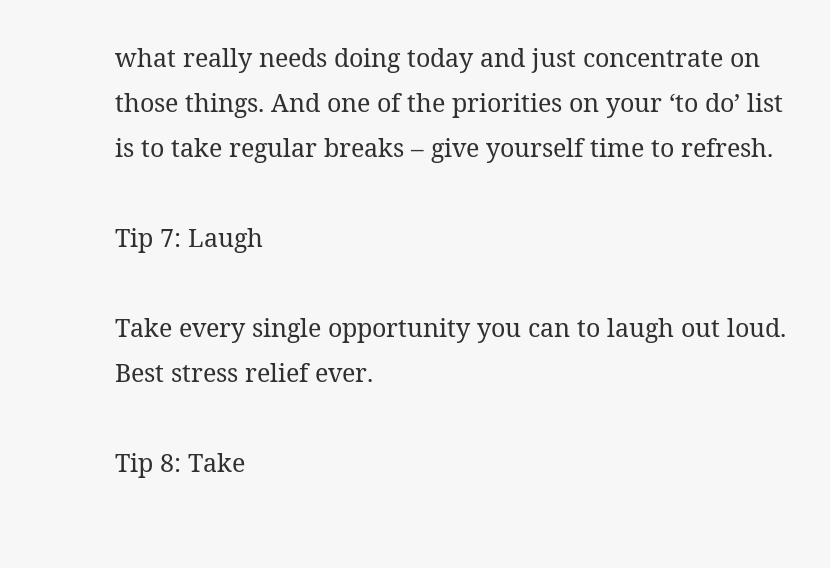what really needs doing today and just concentrate on those things. And one of the priorities on your ‘to do’ list is to take regular breaks – give yourself time to refresh.

Tip 7: Laugh

Take every single opportunity you can to laugh out loud. Best stress relief ever.

Tip 8: Take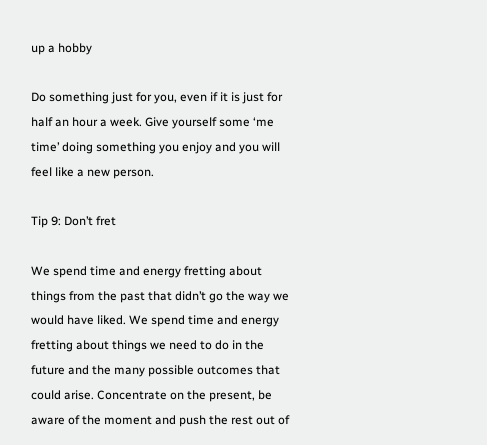up a hobby

Do something just for you, even if it is just for half an hour a week. Give yourself some ‘me time’ doing something you enjoy and you will feel like a new person.

Tip 9: Don’t fret

We spend time and energy fretting about things from the past that didn’t go the way we would have liked. We spend time and energy fretting about things we need to do in the future and the many possible outcomes that could arise. Concentrate on the present, be aware of the moment and push the rest out of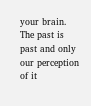your brain. The past is past and only our perception of it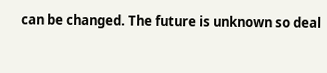can be changed. The future is unknown so deal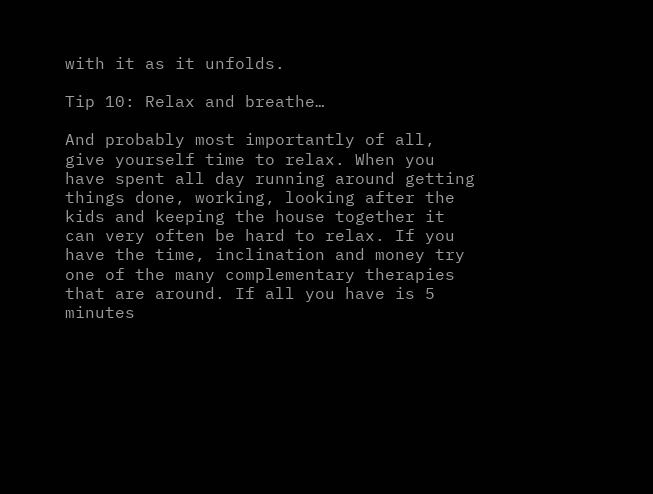with it as it unfolds.

Tip 10: Relax and breathe…

And probably most importantly of all, give yourself time to relax. When you have spent all day running around getting things done, working, looking after the kids and keeping the house together it can very often be hard to relax. If you have the time, inclination and money try one of the many complementary therapies that are around. If all you have is 5 minutes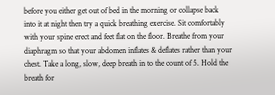before you either get out of bed in the morning or collapse back into it at night then try a quick breathing exercise. Sit comfortably with your spine erect and feet flat on the floor. Breathe from your diaphragm so that your abdomen inflates & deflates rather than your chest. Take a long, slow, deep breath in to the count of 5. Hold the breath for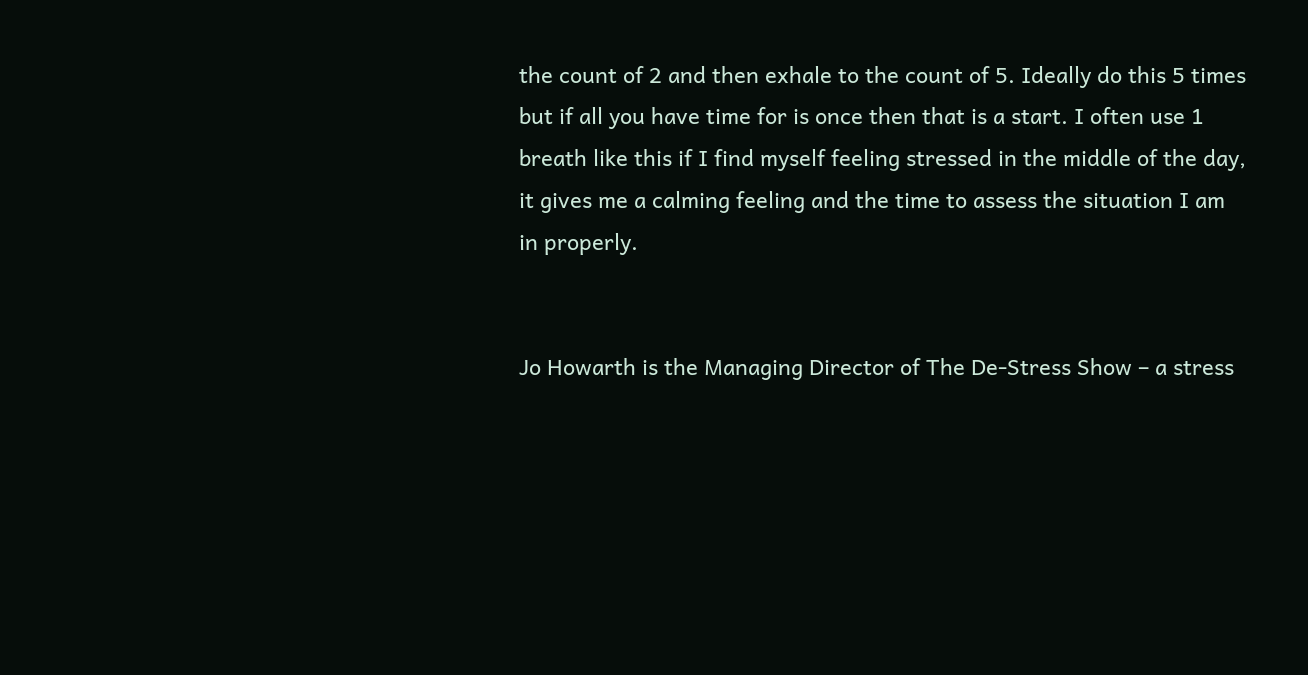the count of 2 and then exhale to the count of 5. Ideally do this 5 times but if all you have time for is once then that is a start. I often use 1 breath like this if I find myself feeling stressed in the middle of the day, it gives me a calming feeling and the time to assess the situation I am in properly.


Jo Howarth is the Managing Director of The De-Stress Show – a stress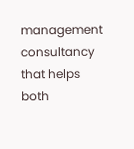management consultancy that helps both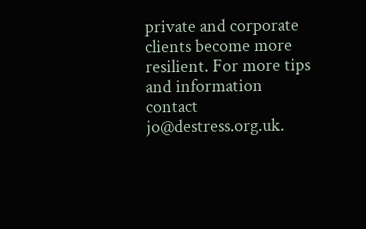private and corporate clients become more resilient. For more tips and information contact jo@destress.org.uk.